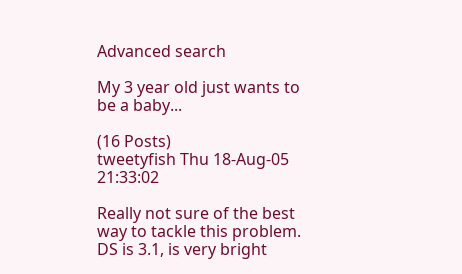Advanced search

My 3 year old just wants to be a baby...

(16 Posts)
tweetyfish Thu 18-Aug-05 21:33:02

Really not sure of the best way to tackle this problem. DS is 3.1, is very bright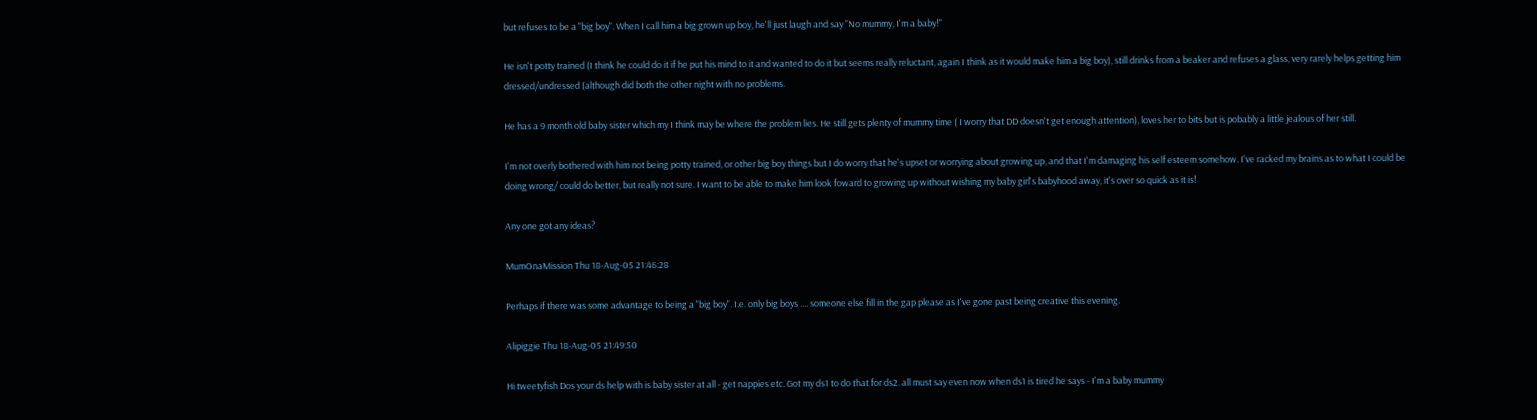but refuses to be a "big boy". When I call him a big grown up boy, he'll just laugh and say "No mummy, I'm a baby!"

He isn't potty trained (I think he could do it if he put his mind to it and wanted to do it but seems really reluctant, again I think as it would make him a big boy), still drinks from a beaker and refuses a glass, very rarely helps getting him dressed/undressed (although did both the other night with no problems.

He has a 9 month old baby sister which my I think may be where the problem lies. He still gets plenty of mummy time ( I worry that DD doesn't get enough attention), loves her to bits but is pobably a little jealous of her still.

I'm not overly bothered with him not being potty trained, or other big boy things but I do worry that he's upset or worrying about growing up, and that I'm damaging his self esteem somehow. I've racked my brains as to what I could be doing wrong/ could do better, but really not sure. I want to be able to make him look foward to growing up without wishing my baby girl's babyhood away, it's over so quick as it is!

Any one got any ideas?

MumOnaMission Thu 18-Aug-05 21:46:28

Perhaps if there was some advantage to being a "big boy". I.e. only big boys .... someone else fill in the gap please as I've gone past being creative this evening.

Alipiggie Thu 18-Aug-05 21:49:50

Hi tweetyfish Dos your ds help with is baby sister at all - get nappies etc. Got my ds1 to do that for ds2. all must say even now when ds1 is tired he says - I'm a baby mummy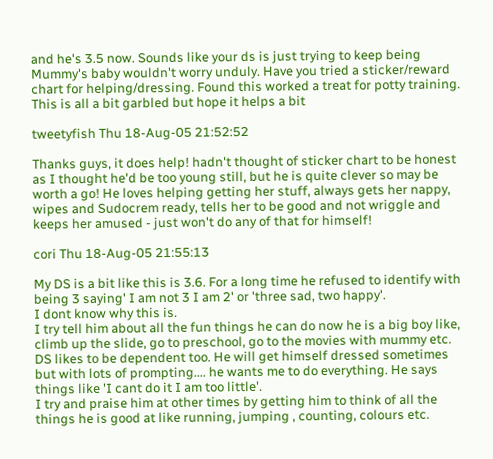and he's 3.5 now. Sounds like your ds is just trying to keep being Mummy's baby wouldn't worry unduly. Have you tried a sticker/reward chart for helping/dressing. Found this worked a treat for potty training. This is all a bit garbled but hope it helps a bit

tweetyfish Thu 18-Aug-05 21:52:52

Thanks guys, it does help! hadn't thought of sticker chart to be honest as I thought he'd be too young still, but he is quite clever so may be worth a go! He loves helping getting her stuff, always gets her nappy, wipes and Sudocrem ready, tells her to be good and not wriggle and keeps her amused - just won't do any of that for himself!

cori Thu 18-Aug-05 21:55:13

My DS is a bit like this is 3.6. For a long time he refused to identify with being 3 saying' I am not 3 I am 2' or 'three sad, two happy'.
I dont know why this is.
I try tell him about all the fun things he can do now he is a big boy like, climb up the slide, go to preschool, go to the movies with mummy etc.
DS likes to be dependent too. He will get himself dressed sometimes but with lots of prompting.... he wants me to do everything. He says things like 'I cant do it I am too little'.
I try and praise him at other times by getting him to think of all the things he is good at like running, jumping , counting, colours etc.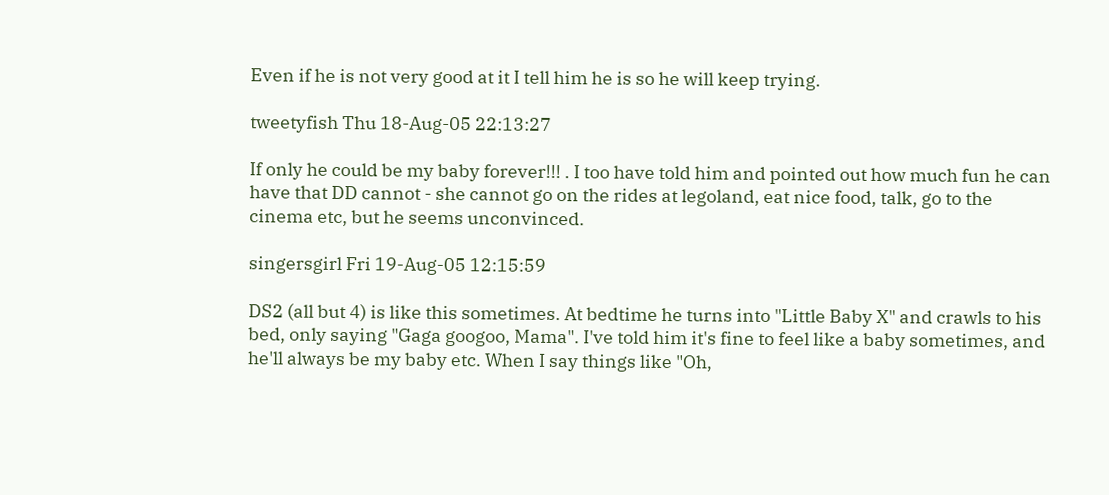Even if he is not very good at it I tell him he is so he will keep trying.

tweetyfish Thu 18-Aug-05 22:13:27

If only he could be my baby forever!!! . I too have told him and pointed out how much fun he can have that DD cannot - she cannot go on the rides at legoland, eat nice food, talk, go to the cinema etc, but he seems unconvinced.

singersgirl Fri 19-Aug-05 12:15:59

DS2 (all but 4) is like this sometimes. At bedtime he turns into "Little Baby X" and crawls to his bed, only saying "Gaga googoo, Mama". I've told him it's fine to feel like a baby sometimes, and he'll always be my baby etc. When I say things like "Oh,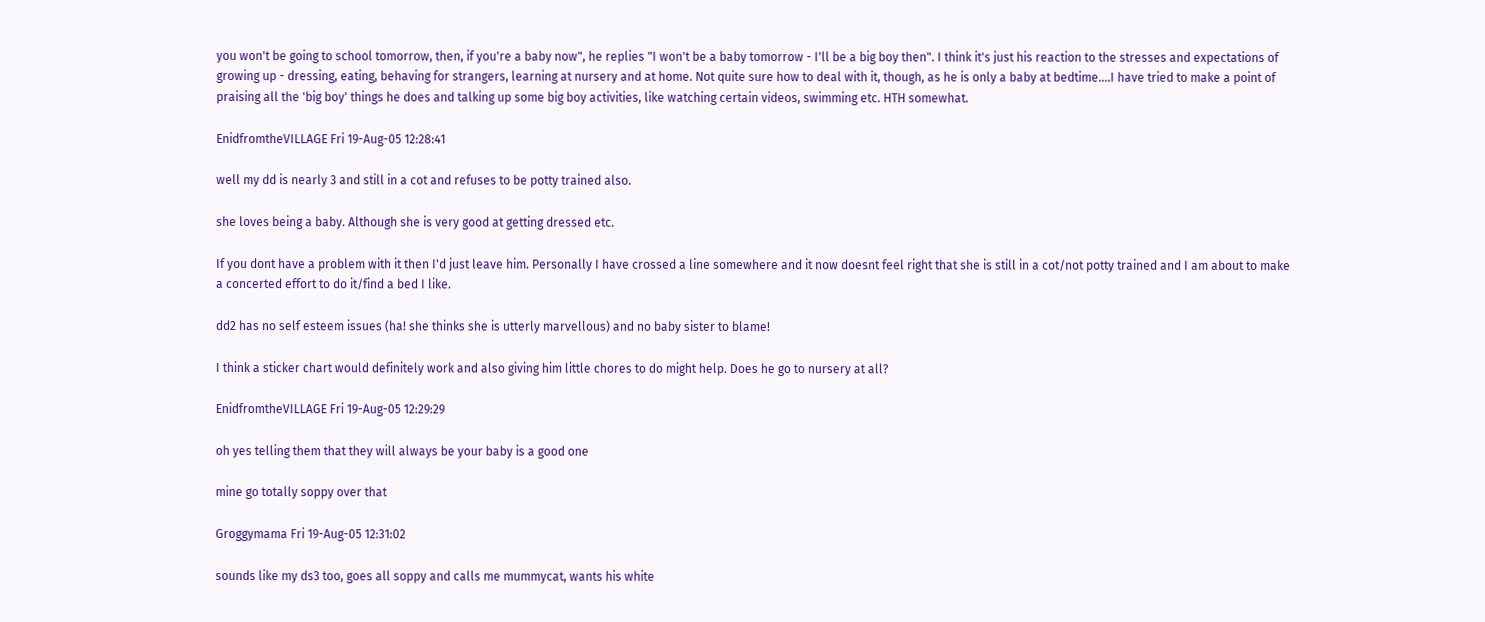you won't be going to school tomorrow, then, if you're a baby now", he replies "I won't be a baby tomorrow - I'll be a big boy then". I think it's just his reaction to the stresses and expectations of growing up - dressing, eating, behaving for strangers, learning at nursery and at home. Not quite sure how to deal with it, though, as he is only a baby at bedtime....I have tried to make a point of praising all the 'big boy' things he does and talking up some big boy activities, like watching certain videos, swimming etc. HTH somewhat.

EnidfromtheVILLAGE Fri 19-Aug-05 12:28:41

well my dd is nearly 3 and still in a cot and refuses to be potty trained also.

she loves being a baby. Although she is very good at getting dressed etc.

If you dont have a problem with it then I'd just leave him. Personally I have crossed a line somewhere and it now doesnt feel right that she is still in a cot/not potty trained and I am about to make a concerted effort to do it/find a bed I like.

dd2 has no self esteem issues (ha! she thinks she is utterly marvellous) and no baby sister to blame!

I think a sticker chart would definitely work and also giving him little chores to do might help. Does he go to nursery at all?

EnidfromtheVILLAGE Fri 19-Aug-05 12:29:29

oh yes telling them that they will always be your baby is a good one

mine go totally soppy over that

Groggymama Fri 19-Aug-05 12:31:02

sounds like my ds3 too, goes all soppy and calls me mummycat, wants his white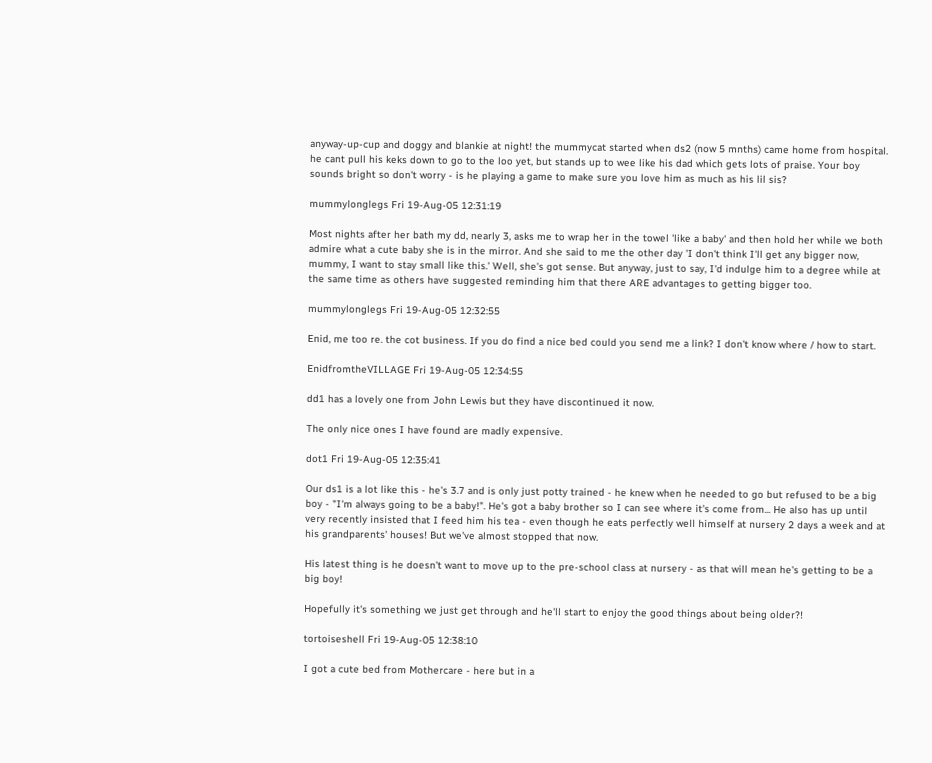anyway-up-cup and doggy and blankie at night! the mummycat started when ds2 (now 5 mnths) came home from hospital. he cant pull his keks down to go to the loo yet, but stands up to wee like his dad which gets lots of praise. Your boy sounds bright so don't worry - is he playing a game to make sure you love him as much as his lil sis?

mummylonglegs Fri 19-Aug-05 12:31:19

Most nights after her bath my dd, nearly 3, asks me to wrap her in the towel 'like a baby' and then hold her while we both admire what a cute baby she is in the mirror. And she said to me the other day 'I don't think I'll get any bigger now, mummy, I want to stay small like this.' Well, she's got sense. But anyway, just to say, I'd indulge him to a degree while at the same time as others have suggested reminding him that there ARE advantages to getting bigger too.

mummylonglegs Fri 19-Aug-05 12:32:55

Enid, me too re. the cot business. If you do find a nice bed could you send me a link? I don't know where / how to start.

EnidfromtheVILLAGE Fri 19-Aug-05 12:34:55

dd1 has a lovely one from John Lewis but they have discontinued it now.

The only nice ones I have found are madly expensive.

dot1 Fri 19-Aug-05 12:35:41

Our ds1 is a lot like this - he's 3.7 and is only just potty trained - he knew when he needed to go but refused to be a big boy - "I'm always going to be a baby!". He's got a baby brother so I can see where it's come from... He also has up until very recently insisted that I feed him his tea - even though he eats perfectly well himself at nursery 2 days a week and at his grandparents' houses! But we've almost stopped that now.

His latest thing is he doesn't want to move up to the pre-school class at nursery - as that will mean he's getting to be a big boy!

Hopefully it's something we just get through and he'll start to enjoy the good things about being older?!

tortoiseshell Fri 19-Aug-05 12:38:10

I got a cute bed from Mothercare - here but in a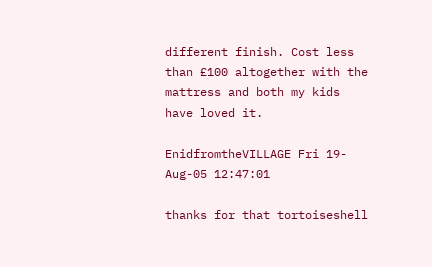different finish. Cost less than £100 altogether with the mattress and both my kids have loved it.

EnidfromtheVILLAGE Fri 19-Aug-05 12:47:01

thanks for that tortoiseshell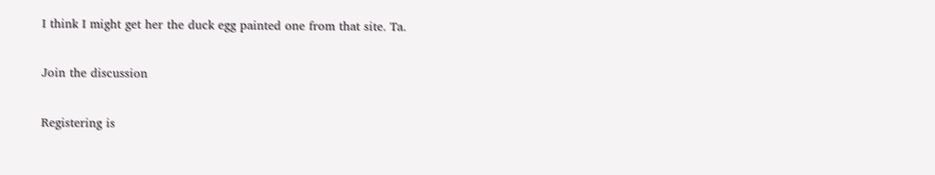I think I might get her the duck egg painted one from that site. Ta.

Join the discussion

Registering is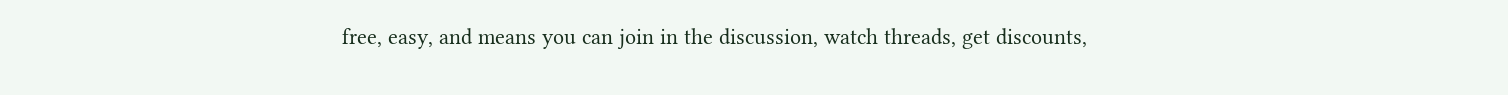free, easy, and means you can join in the discussion, watch threads, get discounts,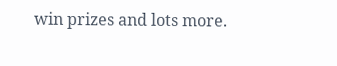win prizes and lots more.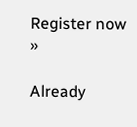Register now »

Already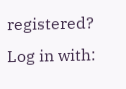registered? Log in with: